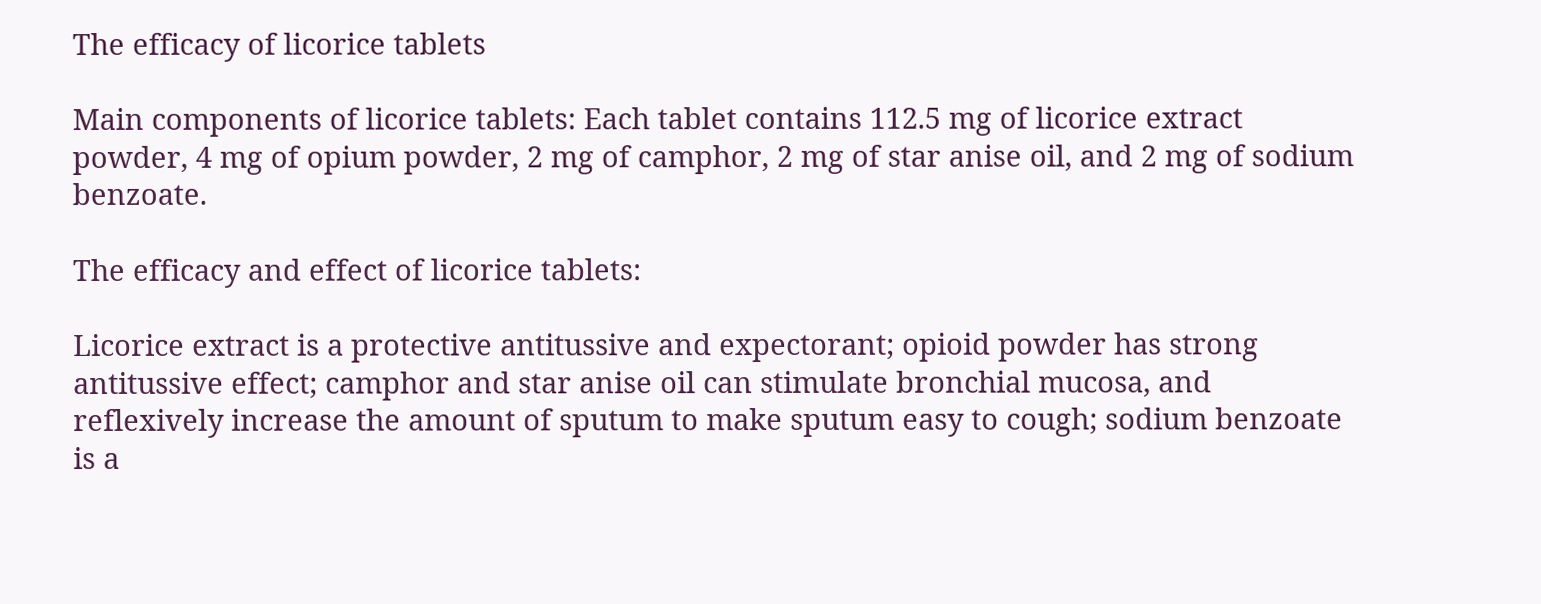The efficacy of licorice tablets

Main components of licorice tablets: Each tablet contains 112.5 mg of licorice extract powder, 4 mg of opium powder, 2 mg of camphor, 2 mg of star anise oil, and 2 mg of sodium benzoate.

The efficacy and effect of licorice tablets:

Licorice extract is a protective antitussive and expectorant; opioid powder has strong antitussive effect; camphor and star anise oil can stimulate bronchial mucosa, and reflexively increase the amount of sputum to make sputum easy to cough; sodium benzoate is a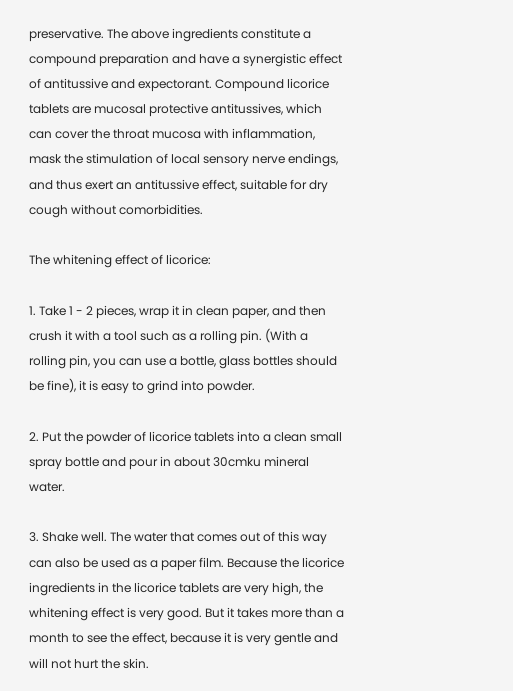preservative. The above ingredients constitute a compound preparation and have a synergistic effect of antitussive and expectorant. Compound licorice tablets are mucosal protective antitussives, which can cover the throat mucosa with inflammation, mask the stimulation of local sensory nerve endings, and thus exert an antitussive effect, suitable for dry cough without comorbidities.

The whitening effect of licorice:

1. Take 1 - 2 pieces, wrap it in clean paper, and then crush it with a tool such as a rolling pin. (With a rolling pin, you can use a bottle, glass bottles should be fine), it is easy to grind into powder.

2. Put the powder of licorice tablets into a clean small spray bottle and pour in about 30cmku mineral water.

3. Shake well. The water that comes out of this way can also be used as a paper film. Because the licorice ingredients in the licorice tablets are very high, the whitening effect is very good. But it takes more than a month to see the effect, because it is very gentle and will not hurt the skin.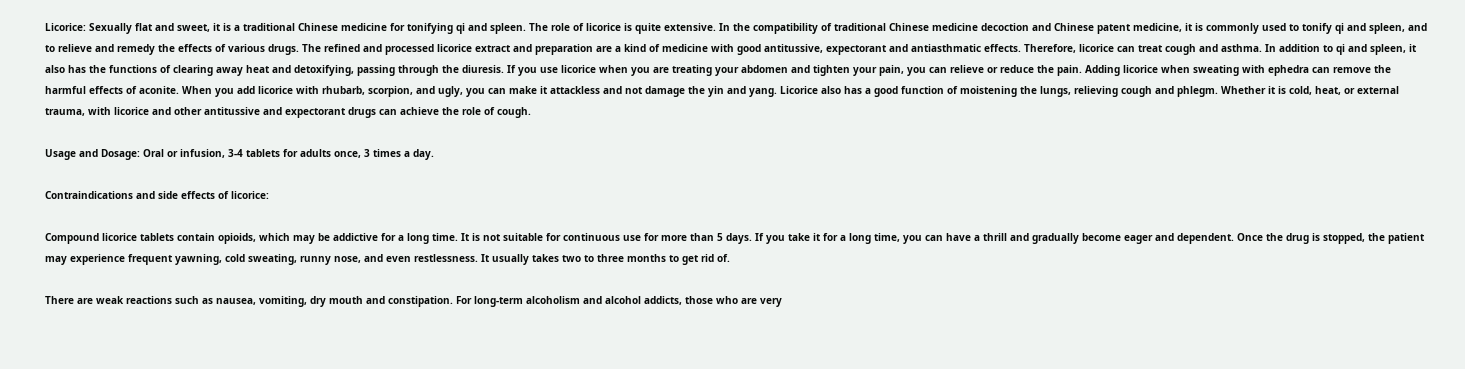Licorice: Sexually flat and sweet, it is a traditional Chinese medicine for tonifying qi and spleen. The role of licorice is quite extensive. In the compatibility of traditional Chinese medicine decoction and Chinese patent medicine, it is commonly used to tonify qi and spleen, and to relieve and remedy the effects of various drugs. The refined and processed licorice extract and preparation are a kind of medicine with good antitussive, expectorant and antiasthmatic effects. Therefore, licorice can treat cough and asthma. In addition to qi and spleen, it also has the functions of clearing away heat and detoxifying, passing through the diuresis. If you use licorice when you are treating your abdomen and tighten your pain, you can relieve or reduce the pain. Adding licorice when sweating with ephedra can remove the harmful effects of aconite. When you add licorice with rhubarb, scorpion, and ugly, you can make it attackless and not damage the yin and yang. Licorice also has a good function of moistening the lungs, relieving cough and phlegm. Whether it is cold, heat, or external trauma, with licorice and other antitussive and expectorant drugs can achieve the role of cough.

Usage and Dosage: Oral or infusion, 3-4 tablets for adults once, 3 times a day.

Contraindications and side effects of licorice:

Compound licorice tablets contain opioids, which may be addictive for a long time. It is not suitable for continuous use for more than 5 days. If you take it for a long time, you can have a thrill and gradually become eager and dependent. Once the drug is stopped, the patient may experience frequent yawning, cold sweating, runny nose, and even restlessness. It usually takes two to three months to get rid of.

There are weak reactions such as nausea, vomiting, dry mouth and constipation. For long-term alcoholism and alcohol addicts, those who are very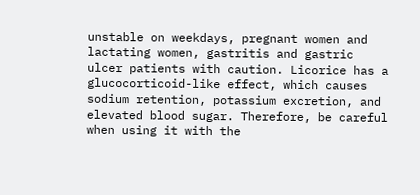unstable on weekdays, pregnant women and lactating women, gastritis and gastric ulcer patients with caution. Licorice has a glucocorticoid-like effect, which causes sodium retention, potassium excretion, and elevated blood sugar. Therefore, be careful when using it with the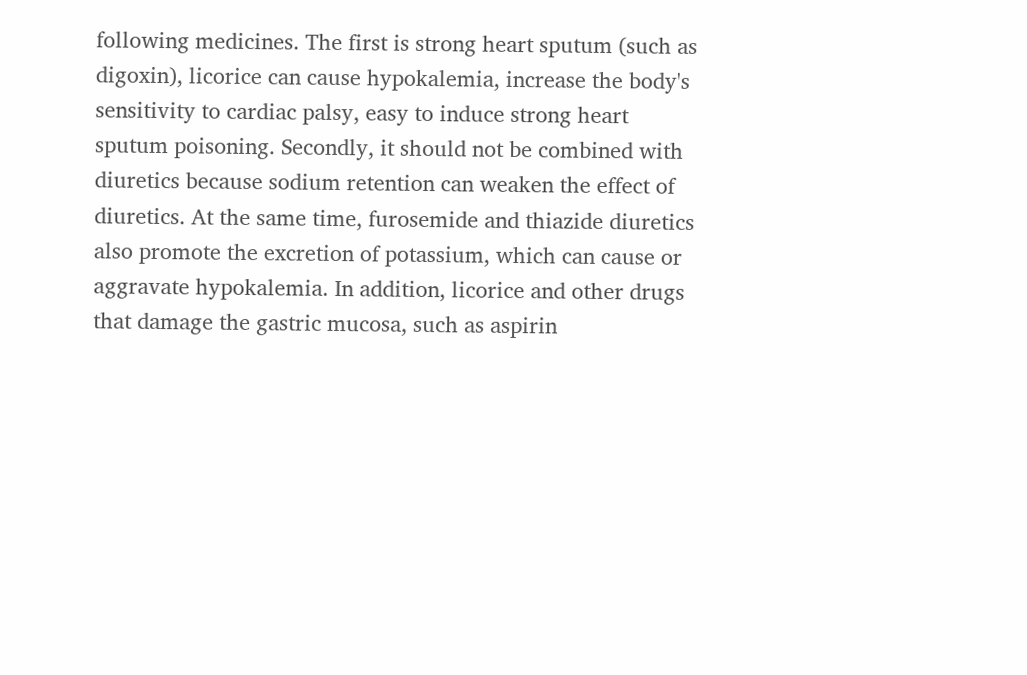following medicines. The first is strong heart sputum (such as digoxin), licorice can cause hypokalemia, increase the body's sensitivity to cardiac palsy, easy to induce strong heart sputum poisoning. Secondly, it should not be combined with diuretics because sodium retention can weaken the effect of diuretics. At the same time, furosemide and thiazide diuretics also promote the excretion of potassium, which can cause or aggravate hypokalemia. In addition, licorice and other drugs that damage the gastric mucosa, such as aspirin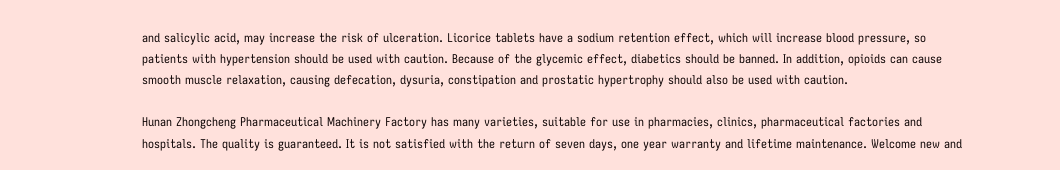and salicylic acid, may increase the risk of ulceration. Licorice tablets have a sodium retention effect, which will increase blood pressure, so patients with hypertension should be used with caution. Because of the glycemic effect, diabetics should be banned. In addition, opioids can cause smooth muscle relaxation, causing defecation, dysuria, constipation and prostatic hypertrophy should also be used with caution.

Hunan Zhongcheng Pharmaceutical Machinery Factory has many varieties, suitable for use in pharmacies, clinics, pharmaceutical factories and hospitals. The quality is guaranteed. It is not satisfied with the return of seven days, one year warranty and lifetime maintenance. Welcome new and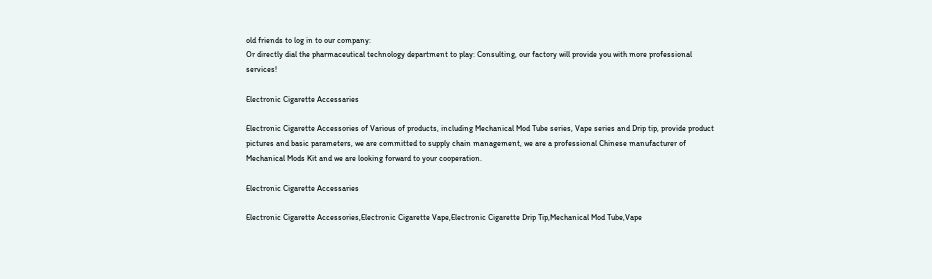old friends to log in to our company:
Or directly dial the pharmaceutical technology department to play: Consulting, our factory will provide you with more professional services!

Electronic Cigarette Accessaries

Electronic Cigarette Accessories of Various of products, including Mechanical Mod Tube series, Vape series and Drip tip, provide product pictures and basic parameters, we are committed to supply chain management, we are a professional Chinese manufacturer of Mechanical Mods Kit and we are looking forward to your cooperation.

Electronic Cigarette Accessaries

Electronic Cigarette Accessories,Electronic Cigarette Vape,Electronic Cigarette Drip Tip,Mechanical Mod Tube,Vape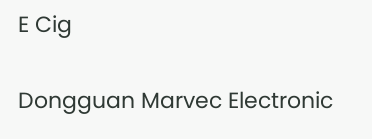E Cig

Dongguan Marvec Electronic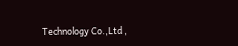Technology Co.,Ltd ,